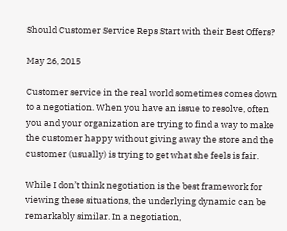Should Customer Service Reps Start with their Best Offers?

May 26, 2015

Customer service in the real world sometimes comes down to a negotiation. When you have an issue to resolve, often you and your organization are trying to find a way to make the customer happy without giving away the store and the customer (usually) is trying to get what she feels is fair.

While I don’t think negotiation is the best framework for viewing these situations, the underlying dynamic can be remarkably similar. In a negotiation,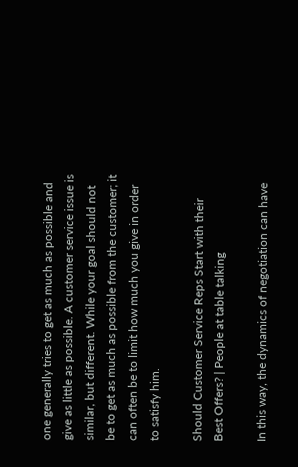one generally tries to get as much as possible and give as little as possible. A customer service issue is similar, but different. While your goal should not be to get as much as possible from the customer; it can often be to limit how much you give in order to satisfy him.

Should Customer Service Reps Start with their Best Offers? | People at table talking

In this way, the dynamics of negotiation can have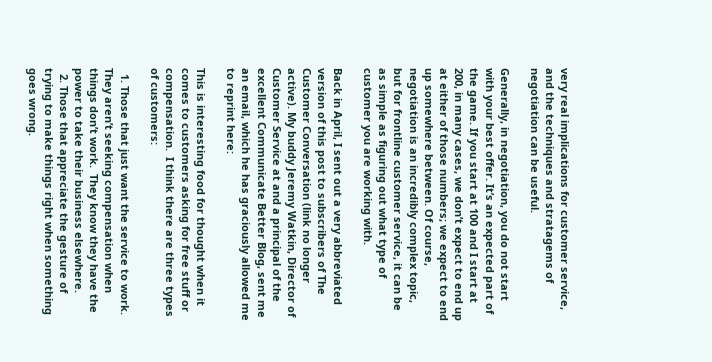very real implications for customer service, and the techniques and stratagems of negotiation can be useful.

Generally, in negotiation, you do not start with your best offer. It’s an expected part of the game. If you start at 100 and I start at 200, in many cases, we don’t expect to end up at either of those numbers; we expect to end up somewhere between. Of course, negotiation is an incredibly complex topic, but for frontline customer service, it can be as simple as figuring out what type of customer you are working with.

Back in April, I sent out a very abbreviated version of this post to subscribers of The Customer Conversation (link no longer active). My buddy Jeremy Watkin, Director of Customer Service at and a principal of the excellent Communicate Better Blog, sent me an email, which he has graciously allowed me to reprint here:

This is interesting food for thought when it comes to customers asking for free stuff or compensation.  I think there are three types of customers:

  1. Those that just want the service to work.  They aren’t seeking compensation when things don’t work.  They know they have the power to take their business elsewhere.
  2. Those that appreciate the gesture of trying to make things right when something goes wrong.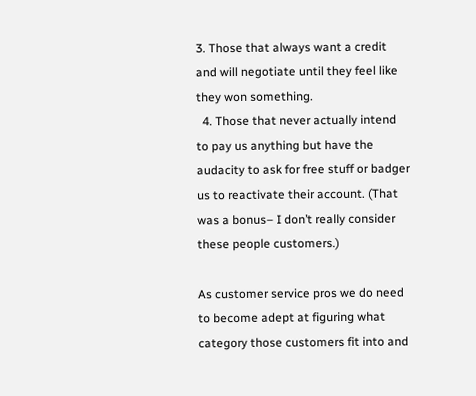3. Those that always want a credit and will negotiate until they feel like they won something.
  4. Those that never actually intend to pay us anything but have the audacity to ask for free stuff or badger us to reactivate their account. (That was a bonus– I don’t really consider these people customers.)

As customer service pros we do need to become adept at figuring what category those customers fit into and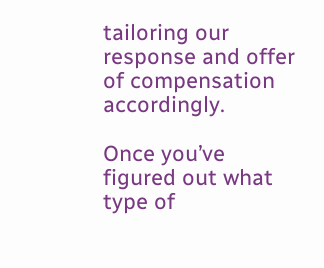tailoring our response and offer of compensation accordingly.

Once you’ve figured out what type of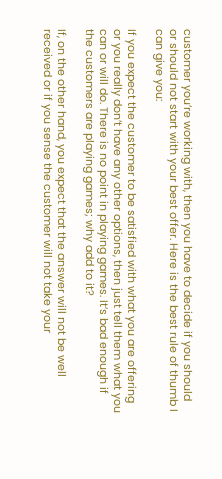customer you’re working with, then you have to decide if you should or should not start with your best offer. Here is the best rule of thumb I can give you:

If you expect the customer to be satisfied with what you are offering or you really don’t have any other options, then just tell them what you can or will do. There is no point in playing games. It’s bad enough if the customers are playing games; why add to it?

If, on the other hand, you expect that the answer will not be well received or if you sense the customer will not take your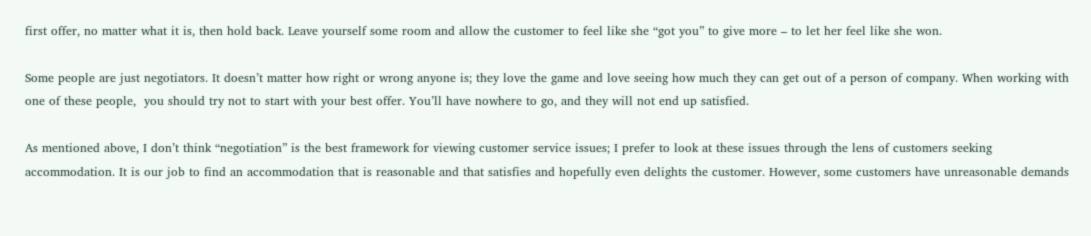first offer, no matter what it is, then hold back. Leave yourself some room and allow the customer to feel like she “got you” to give more – to let her feel like she won.

Some people are just negotiators. It doesn’t matter how right or wrong anyone is; they love the game and love seeing how much they can get out of a person of company. When working with one of these people,  you should try not to start with your best offer. You’ll have nowhere to go, and they will not end up satisfied.

As mentioned above, I don’t think “negotiation” is the best framework for viewing customer service issues; I prefer to look at these issues through the lens of customers seeking accommodation. It is our job to find an accommodation that is reasonable and that satisfies and hopefully even delights the customer. However, some customers have unreasonable demands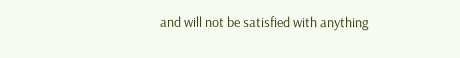and will not be satisfied with anything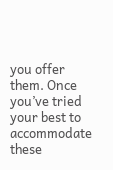you offer them. Once you’ve tried your best to accommodate these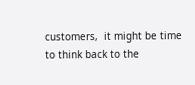customers,  it might be time to think back to the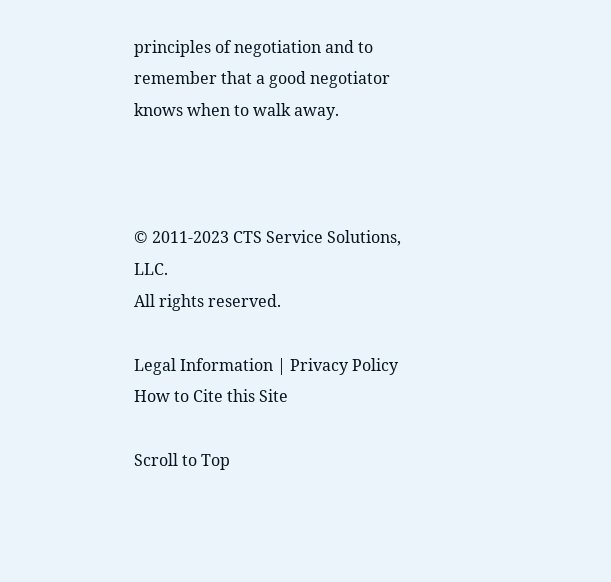principles of negotiation and to remember that a good negotiator knows when to walk away.



© 2011-2023 CTS Service Solutions, LLC.
All rights reserved.

Legal Information | Privacy Policy
How to Cite this Site

Scroll to Top